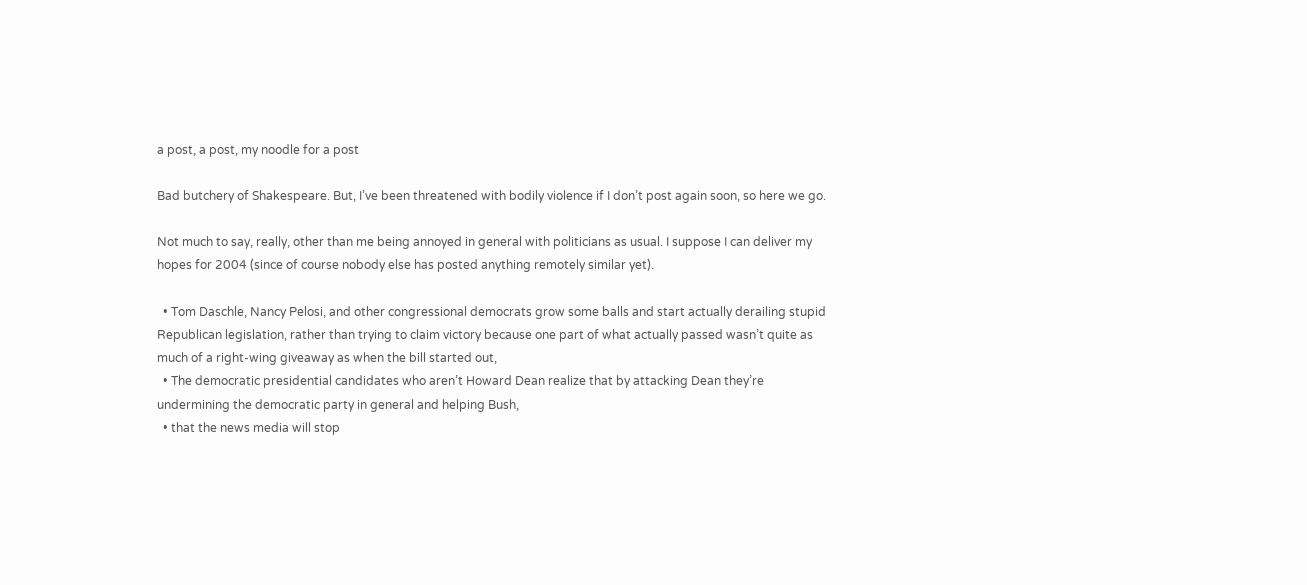a post, a post, my noodle for a post

Bad butchery of Shakespeare. But, I’ve been threatened with bodily violence if I don’t post again soon, so here we go.

Not much to say, really, other than me being annoyed in general with politicians as usual. I suppose I can deliver my hopes for 2004 (since of course nobody else has posted anything remotely similar yet).

  • Tom Daschle, Nancy Pelosi, and other congressional democrats grow some balls and start actually derailing stupid Republican legislation, rather than trying to claim victory because one part of what actually passed wasn’t quite as much of a right-wing giveaway as when the bill started out,
  • The democratic presidential candidates who aren’t Howard Dean realize that by attacking Dean they’re undermining the democratic party in general and helping Bush,
  • that the news media will stop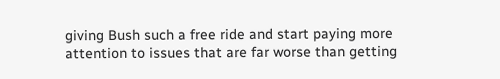giving Bush such a free ride and start paying more attention to issues that are far worse than getting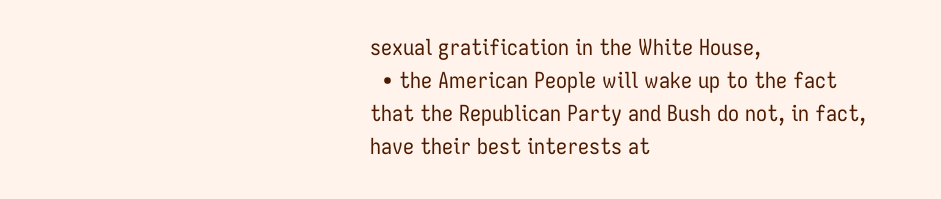sexual gratification in the White House,
  • the American People will wake up to the fact that the Republican Party and Bush do not, in fact, have their best interests at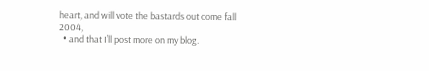heart, and will vote the bastards out come fall 2004,
  • and that I’ll post more on my blog.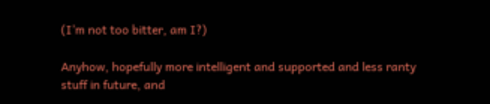(I’m not too bitter, am I?)

Anyhow, hopefully more intelligent and supported and less ranty stuff in future, and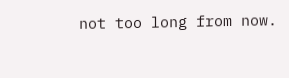not too long from now.